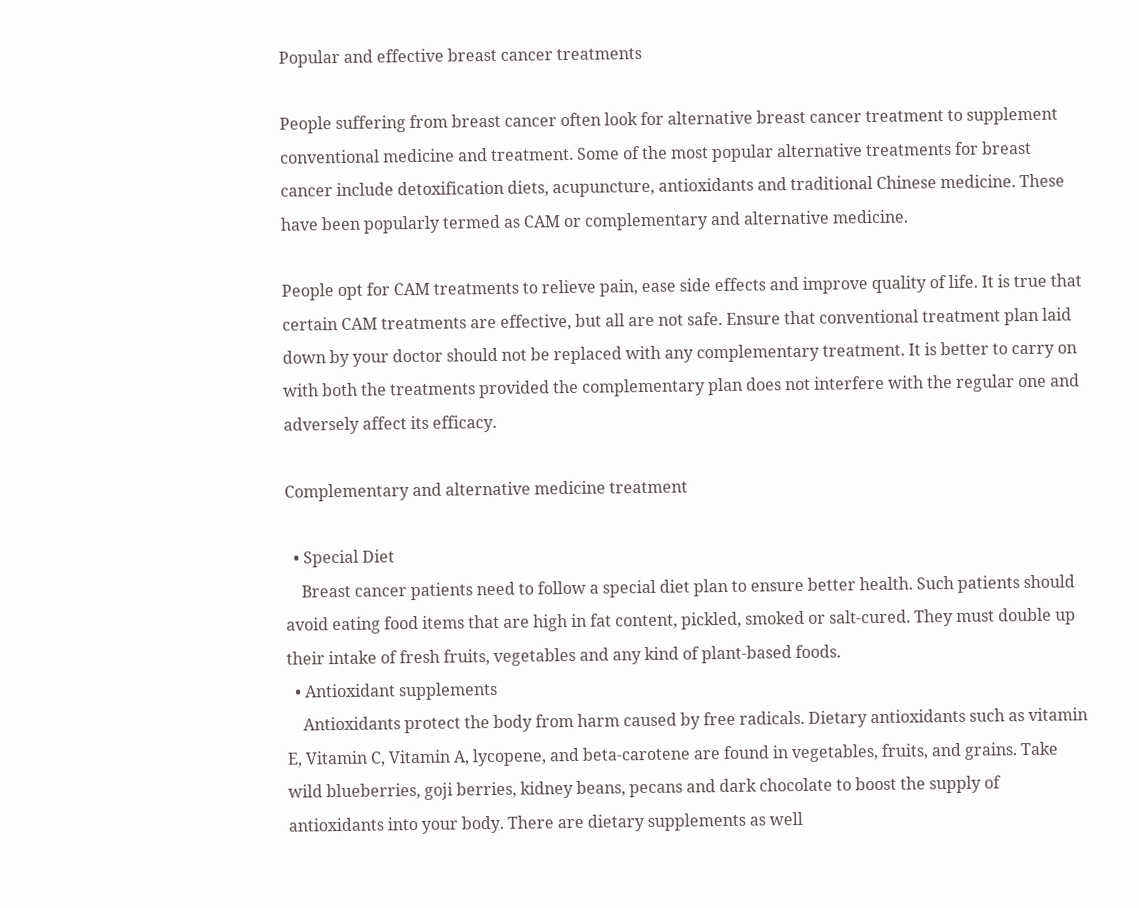Popular and effective breast cancer treatments

People suffering from breast cancer often look for alternative breast cancer treatment to supplement conventional medicine and treatment. Some of the most popular alternative treatments for breast cancer include detoxification diets, acupuncture, antioxidants and traditional Chinese medicine. These have been popularly termed as CAM or complementary and alternative medicine.

People opt for CAM treatments to relieve pain, ease side effects and improve quality of life. It is true that certain CAM treatments are effective, but all are not safe. Ensure that conventional treatment plan laid down by your doctor should not be replaced with any complementary treatment. It is better to carry on with both the treatments provided the complementary plan does not interfere with the regular one and adversely affect its efficacy.

Complementary and alternative medicine treatment

  • Special Diet
    Breast cancer patients need to follow a special diet plan to ensure better health. Such patients should avoid eating food items that are high in fat content, pickled, smoked or salt-cured. They must double up their intake of fresh fruits, vegetables and any kind of plant-based foods.
  • Antioxidant supplements
    Antioxidants protect the body from harm caused by free radicals. Dietary antioxidants such as vitamin E, Vitamin C, Vitamin A, lycopene, and beta-carotene are found in vegetables, fruits, and grains. Take wild blueberries, goji berries, kidney beans, pecans and dark chocolate to boost the supply of antioxidants into your body. There are dietary supplements as well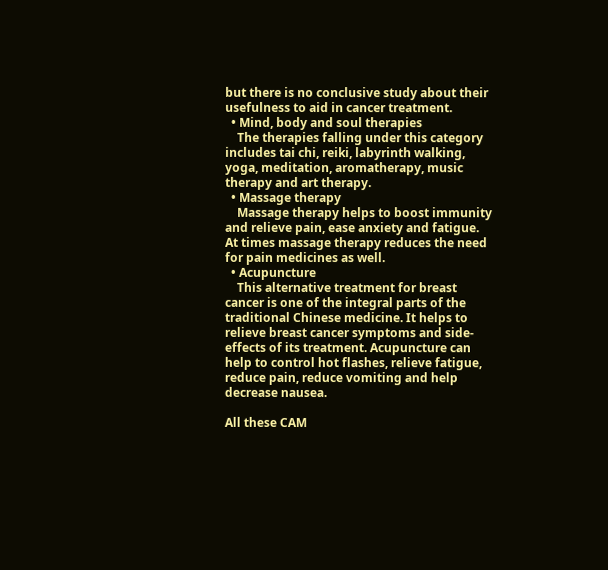but there is no conclusive study about their usefulness to aid in cancer treatment.
  • Mind, body and soul therapies
    The therapies falling under this category includes tai chi, reiki, labyrinth walking, yoga, meditation, aromatherapy, music therapy and art therapy.
  • Massage therapy
    Massage therapy helps to boost immunity and relieve pain, ease anxiety and fatigue. At times massage therapy reduces the need for pain medicines as well.
  • Acupuncture
    This alternative treatment for breast cancer is one of the integral parts of the traditional Chinese medicine. It helps to relieve breast cancer symptoms and side-effects of its treatment. Acupuncture can help to control hot flashes, relieve fatigue, reduce pain, reduce vomiting and help decrease nausea.

All these CAM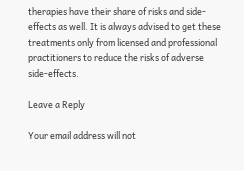therapies have their share of risks and side-effects as well. It is always advised to get these treatments only from licensed and professional practitioners to reduce the risks of adverse side-effects.

Leave a Reply

Your email address will not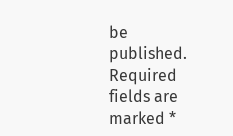be published. Required fields are marked *